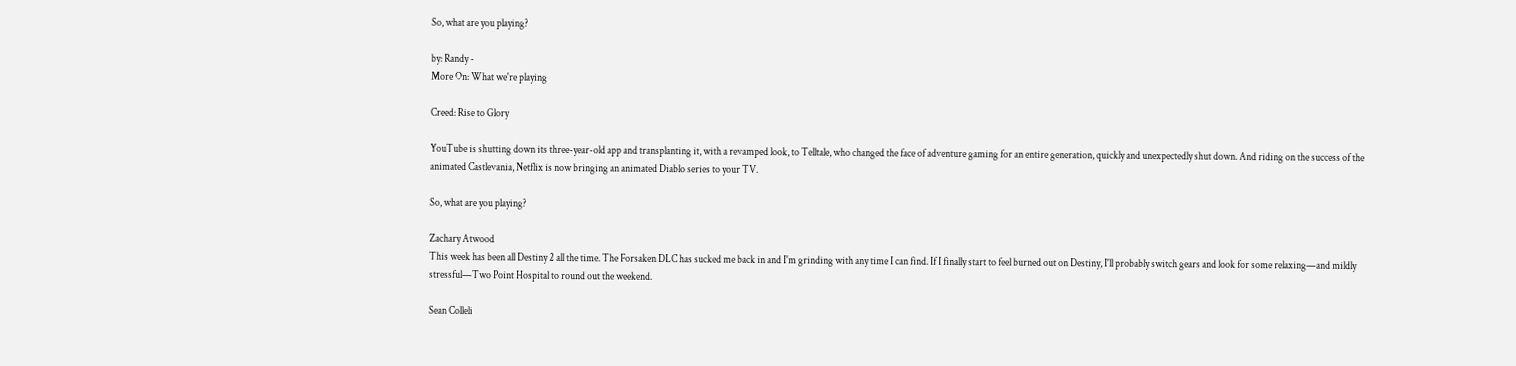So, what are you playing?

by: Randy -
More On: What we're playing

Creed: Rise to Glory

YouTube is shutting down its three-year-old app and transplanting it, with a revamped look, to Telltale, who changed the face of adventure gaming for an entire generation, quickly and unexpectedly shut down. And riding on the success of the animated Castlevania, Netflix is now bringing an animated Diablo series to your TV.

So, what are you playing?

Zachary Atwood
This week has been all Destiny 2 all the time. The Forsaken DLC has sucked me back in and I'm grinding with any time I can find. If I finally start to feel burned out on Destiny, I'll probably switch gears and look for some relaxing—and mildly stressful—Two Point Hospital to round out the weekend.

Sean Colleli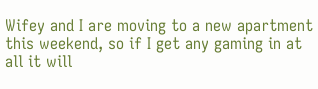Wifey and I are moving to a new apartment this weekend, so if I get any gaming in at all it will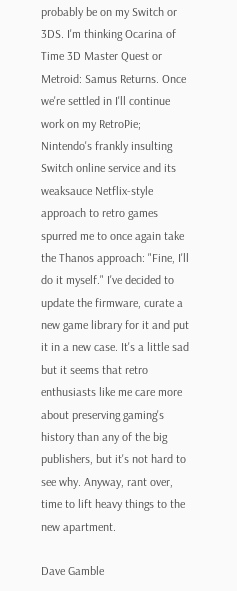probably be on my Switch or 3DS. I'm thinking Ocarina of Time 3D Master Quest or Metroid: Samus Returns. Once we're settled in I'll continue work on my RetroPie; Nintendo's frankly insulting Switch online service and its weaksauce Netflix-style approach to retro games spurred me to once again take the Thanos approach: "Fine, I'll do it myself." I've decided to update the firmware, curate a new game library for it and put it in a new case. It's a little sad but it seems that retro enthusiasts like me care more about preserving gaming's history than any of the big publishers, but it's not hard to see why. Anyway, rant over, time to lift heavy things to the new apartment.

Dave Gamble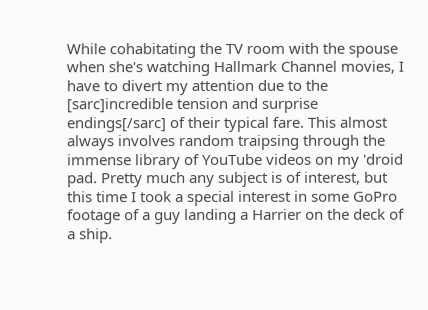While cohabitating the TV room with the spouse when she's watching Hallmark Channel movies, I have to divert my attention due to the [sarc]incredible tension and surprise endings[/sarc] of their typical fare. This almost always involves random traipsing through the immense library of YouTube videos on my 'droid pad. Pretty much any subject is of interest, but this time I took a special interest in some GoPro footage of a guy landing a Harrier on the deck of a ship.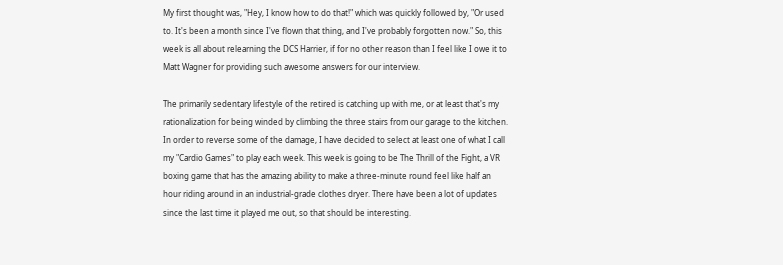My first thought was, "Hey, I know how to do that!" which was quickly followed by, "Or used to. It's been a month since I've flown that thing, and I've probably forgotten now." So, this week is all about relearning the DCS Harrier, if for no other reason than I feel like I owe it to Matt Wagner for providing such awesome answers for our interview.

The primarily sedentary lifestyle of the retired is catching up with me, or at least that's my rationalization for being winded by climbing the three stairs from our garage to the kitchen. In order to reverse some of the damage, I have decided to select at least one of what I call my "Cardio Games" to play each week. This week is going to be The Thrill of the Fight, a VR boxing game that has the amazing ability to make a three-minute round feel like half an hour riding around in an industrial-grade clothes dryer. There have been a lot of updates since the last time it played me out, so that should be interesting.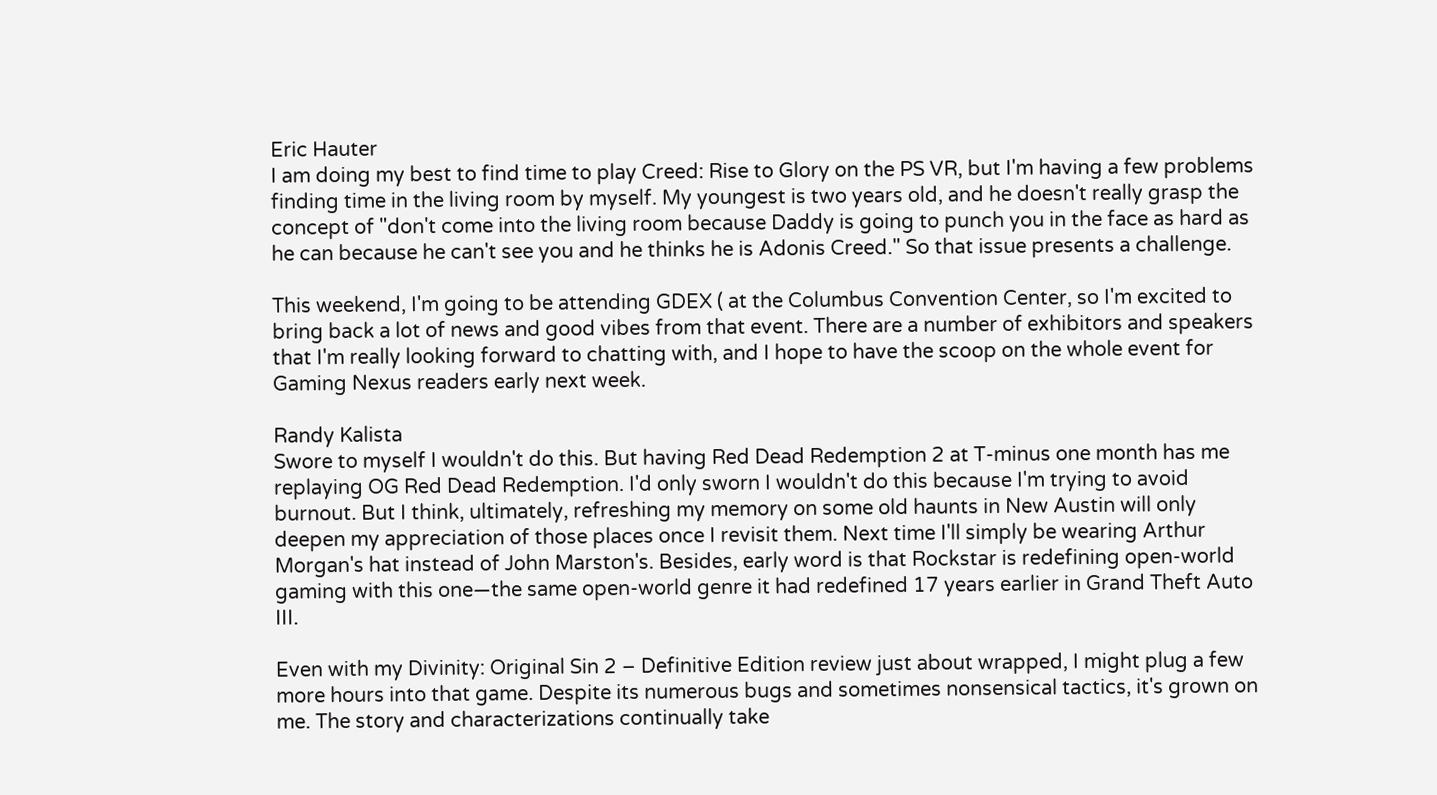Eric Hauter
I am doing my best to find time to play Creed: Rise to Glory on the PS VR, but I'm having a few problems finding time in the living room by myself. My youngest is two years old, and he doesn't really grasp the concept of "don't come into the living room because Daddy is going to punch you in the face as hard as he can because he can't see you and he thinks he is Adonis Creed." So that issue presents a challenge.

This weekend, I'm going to be attending GDEX ( at the Columbus Convention Center, so I'm excited to bring back a lot of news and good vibes from that event. There are a number of exhibitors and speakers that I'm really looking forward to chatting with, and I hope to have the scoop on the whole event for Gaming Nexus readers early next week.

Randy Kalista
Swore to myself I wouldn't do this. But having Red Dead Redemption 2 at T-minus one month has me replaying OG Red Dead Redemption. I'd only sworn I wouldn't do this because I'm trying to avoid burnout. But I think, ultimately, refreshing my memory on some old haunts in New Austin will only deepen my appreciation of those places once I revisit them. Next time I'll simply be wearing Arthur Morgan's hat instead of John Marston's. Besides, early word is that Rockstar is redefining open-world gaming with this one—the same open-world genre it had redefined 17 years earlier in Grand Theft Auto III.

Even with my Divinity: Original Sin 2 – Definitive Edition review just about wrapped, I might plug a few more hours into that game. Despite its numerous bugs and sometimes nonsensical tactics, it's grown on me. The story and characterizations continually take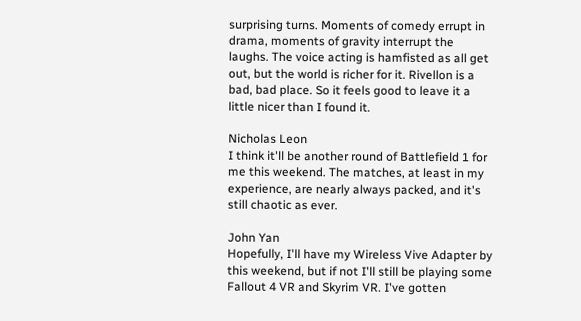surprising turns. Moments of comedy errupt in drama, moments of gravity interrupt the laughs. The voice acting is hamfisted as all get out, but the world is richer for it. Rivellon is a bad, bad place. So it feels good to leave it a little nicer than I found it.

Nicholas Leon
I think it'll be another round of Battlefield 1 for me this weekend. The matches, at least in my experience, are nearly always packed, and it's still chaotic as ever.

John Yan
Hopefully, I'll have my Wireless Vive Adapter by this weekend, but if not I'll still be playing some Fallout 4 VR and Skyrim VR. I've gotten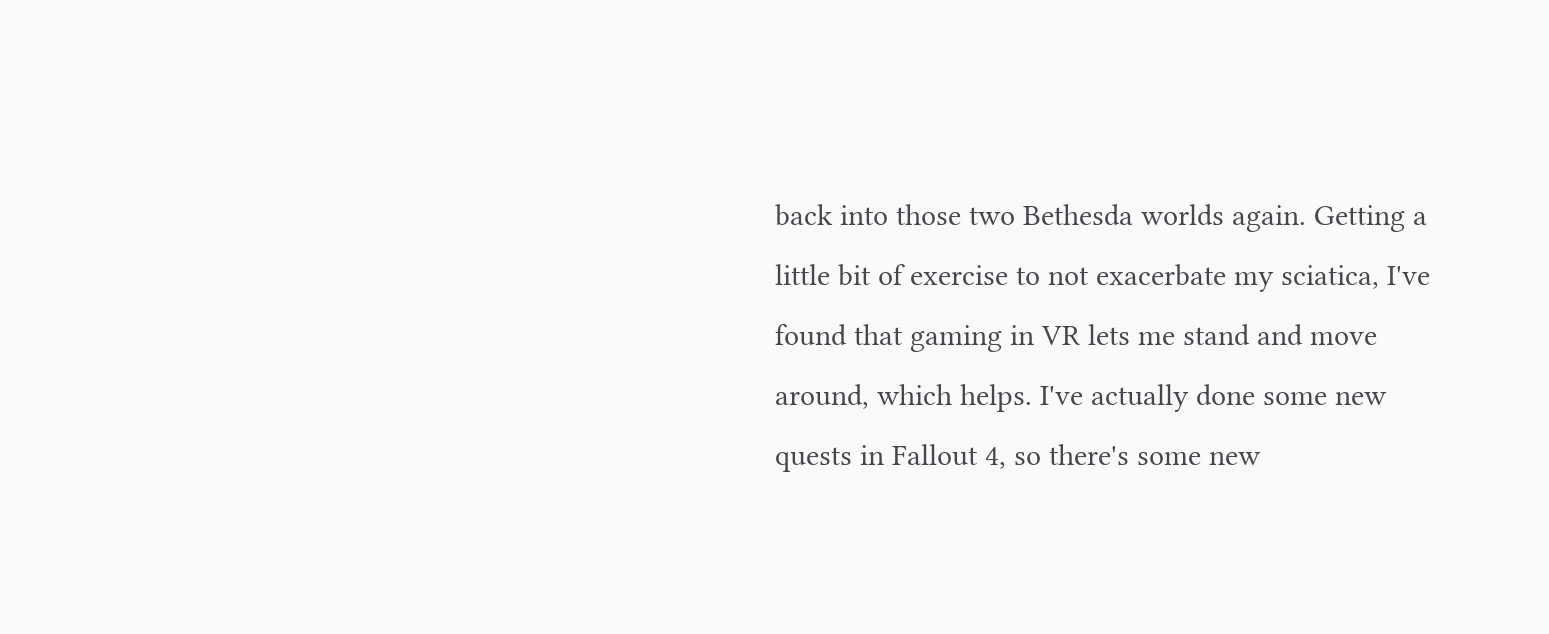back into those two Bethesda worlds again. Getting a little bit of exercise to not exacerbate my sciatica, I've found that gaming in VR lets me stand and move around, which helps. I've actually done some new quests in Fallout 4, so there's some new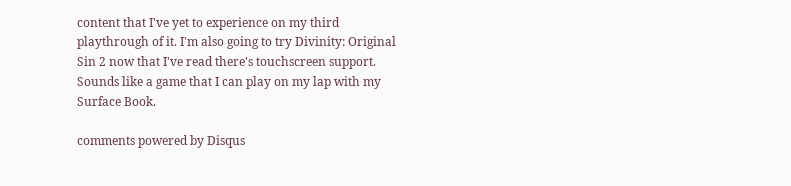content that I've yet to experience on my third playthrough of it. I'm also going to try Divinity: Original Sin 2 now that I've read there's touchscreen support. Sounds like a game that I can play on my lap with my Surface Book.

comments powered by Disqus